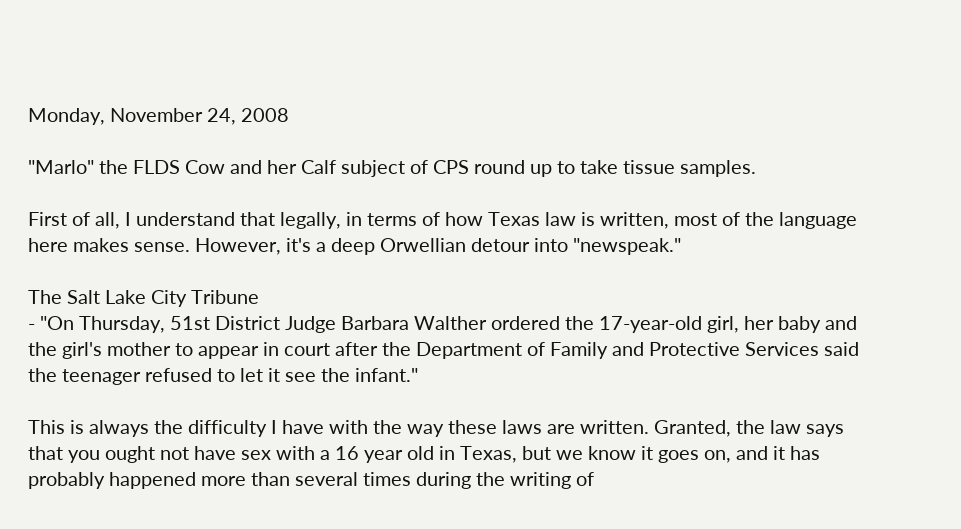Monday, November 24, 2008

"Marlo" the FLDS Cow and her Calf subject of CPS round up to take tissue samples.

First of all, I understand that legally, in terms of how Texas law is written, most of the language here makes sense. However, it's a deep Orwellian detour into "newspeak."

The Salt Lake City Tribune
- "On Thursday, 51st District Judge Barbara Walther ordered the 17-year-old girl, her baby and the girl's mother to appear in court after the Department of Family and Protective Services said the teenager refused to let it see the infant."

This is always the difficulty I have with the way these laws are written. Granted, the law says that you ought not have sex with a 16 year old in Texas, but we know it goes on, and it has probably happened more than several times during the writing of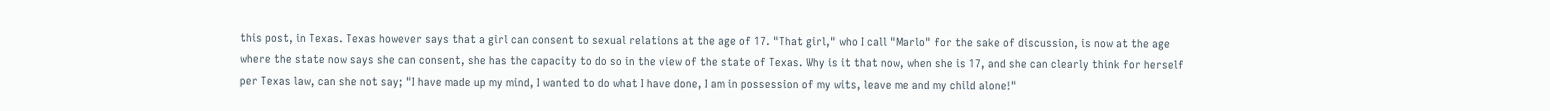this post, in Texas. Texas however says that a girl can consent to sexual relations at the age of 17. "That girl," who I call "Marlo" for the sake of discussion, is now at the age where the state now says she can consent, she has the capacity to do so in the view of the state of Texas. Why is it that now, when she is 17, and she can clearly think for herself per Texas law, can she not say; "I have made up my mind, I wanted to do what I have done, I am in possession of my wits, leave me and my child alone!"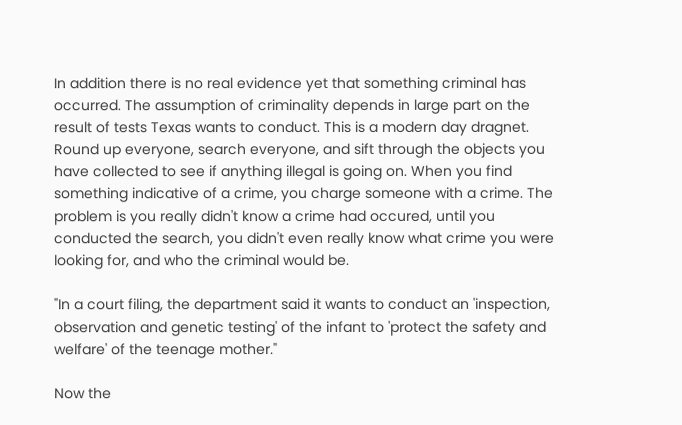In addition there is no real evidence yet that something criminal has occurred. The assumption of criminality depends in large part on the result of tests Texas wants to conduct. This is a modern day dragnet. Round up everyone, search everyone, and sift through the objects you have collected to see if anything illegal is going on. When you find something indicative of a crime, you charge someone with a crime. The problem is you really didn't know a crime had occured, until you conducted the search, you didn't even really know what crime you were looking for, and who the criminal would be.

"In a court filing, the department said it wants to conduct an 'inspection, observation and genetic testing' of the infant to 'protect the safety and welfare' of the teenage mother."

Now the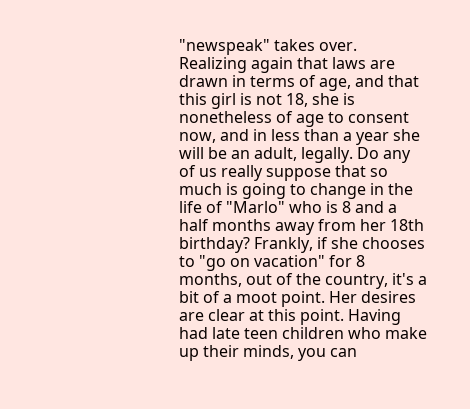"newspeak" takes over. Realizing again that laws are drawn in terms of age, and that this girl is not 18, she is nonetheless of age to consent now, and in less than a year she will be an adult, legally. Do any of us really suppose that so much is going to change in the life of "Marlo" who is 8 and a half months away from her 18th birthday? Frankly, if she chooses to "go on vacation" for 8 months, out of the country, it's a bit of a moot point. Her desires are clear at this point. Having had late teen children who make up their minds, you can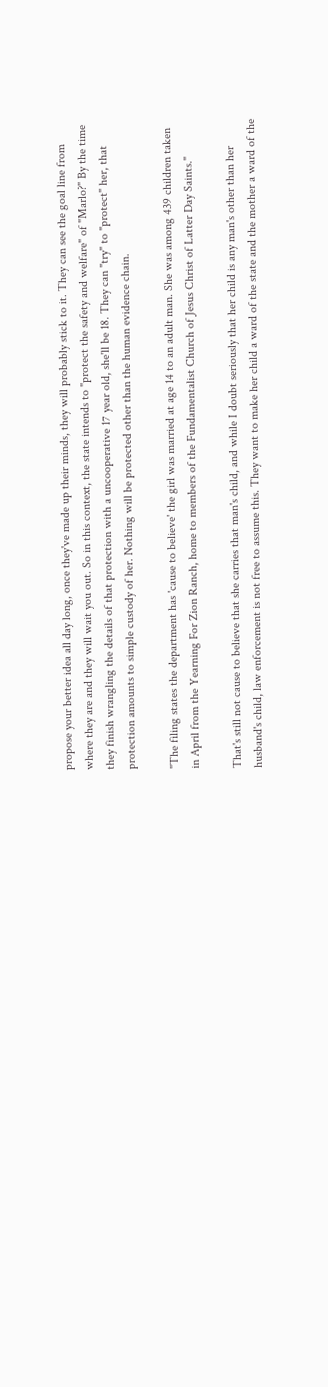propose your better idea all day long, once they've made up their minds, they will probably stick to it. They can see the goal line from where they are and they will wait you out. So in this context, the state intends to "protect the safety and welfare" of "Marlo?" By the time they finish wrangling the details of that protection with a uncooperative 17 year old, she'll be 18. They can "try" to "protect" her, that protection amounts to simple custody of her. Nothing will be protected other than the human evidence chain.

"The filing states the department has 'cause to believe' the girl was married at age 14 to an adult man. She was among 439 children taken in April from the Yearning For Zion Ranch, home to members of the Fundamentalist Church of Jesus Christ of Latter Day Saints."

That's still not cause to believe that she carries that man's child, and while I doubt seriously that her child is any man's other than her husband's child, law enforcement is not free to assume this. They want to make her child a ward of the state and the mother a ward of the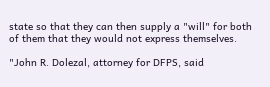state so that they can then supply a "will" for both of them that they would not express themselves.

"John R. Dolezal, attorney for DFPS, said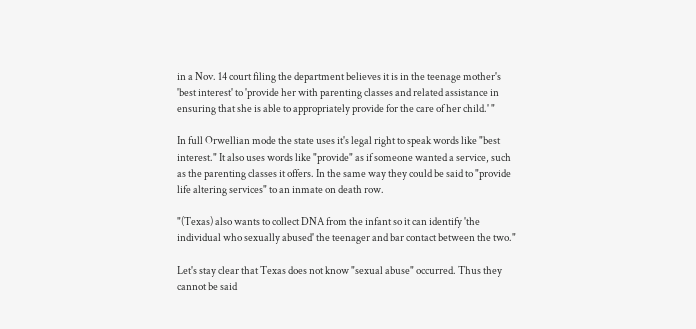in a Nov. 14 court filing the department believes it is in the teenage mother's 'best interest' to 'provide her with parenting classes and related assistance in ensuring that she is able to appropriately provide for the care of her child.' "

In full Orwellian mode the state uses it's legal right to speak words like "best interest." It also uses words like "provide" as if someone wanted a service, such as the parenting classes it offers. In the same way they could be said to "provide life altering services" to an inmate on death row.

"(Texas) also wants to collect DNA from the infant so it can identify 'the individual who sexually abused' the teenager and bar contact between the two."

Let's stay clear that Texas does not know "sexual abuse" occurred. Thus they cannot be said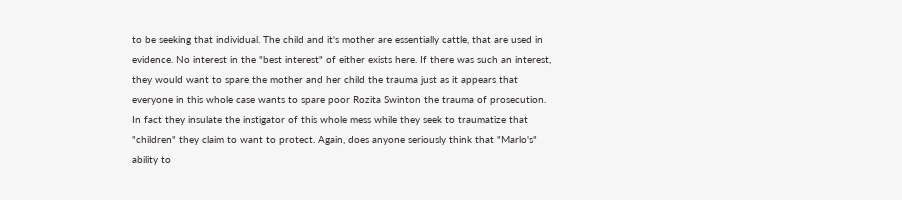to be seeking that individual. The child and it's mother are essentially cattle, that are used in evidence. No interest in the "best interest" of either exists here. If there was such an interest, they would want to spare the mother and her child the trauma just as it appears that everyone in this whole case wants to spare poor Rozita Swinton the trauma of prosecution. In fact they insulate the instigator of this whole mess while they seek to traumatize that "children" they claim to want to protect. Again, does anyone seriously think that "Marlo's" ability to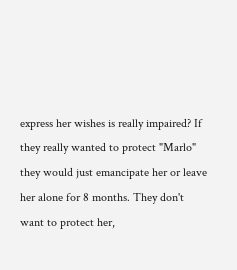express her wishes is really impaired? If they really wanted to protect "Marlo" they would just emancipate her or leave her alone for 8 months. They don't want to protect her,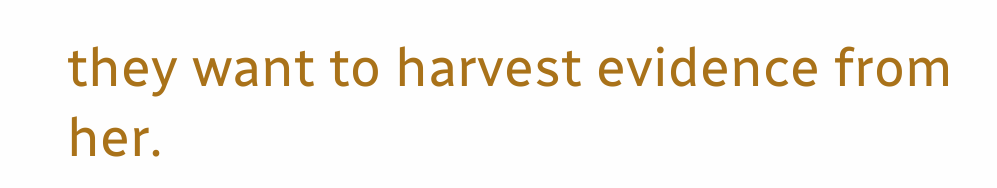they want to harvest evidence from her.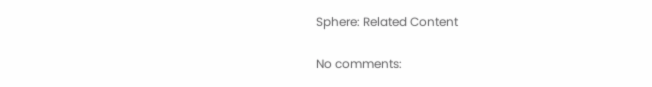Sphere: Related Content

No comments: